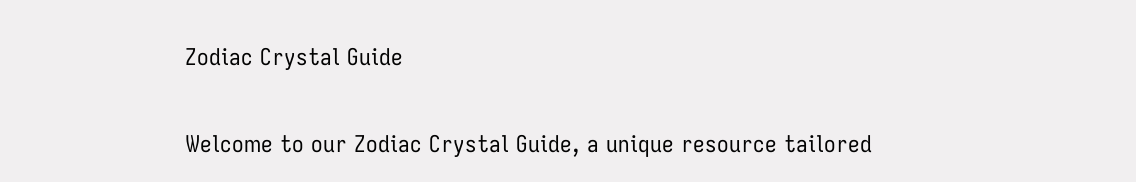Zodiac Crystal Guide

Welcome to our Zodiac Crystal Guide, a unique resource tailored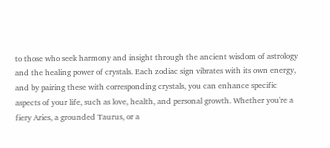to those who seek harmony and insight through the ancient wisdom of astrology and the healing power of crystals. Each zodiac sign vibrates with its own energy, and by pairing these with corresponding crystals, you can enhance specific aspects of your life, such as love, health, and personal growth. Whether you're a fiery Aries, a grounded Taurus, or a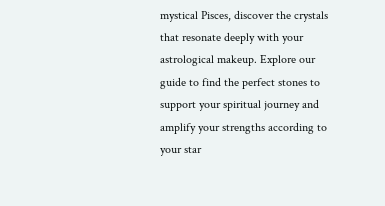mystical Pisces, discover the crystals that resonate deeply with your astrological makeup. Explore our guide to find the perfect stones to support your spiritual journey and amplify your strengths according to your star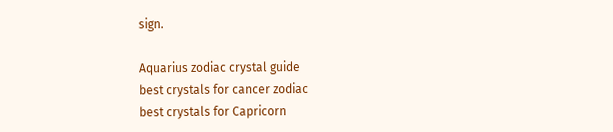sign.

Aquarius zodiac crystal guide
best crystals for cancer zodiac
best crystals for Capricorn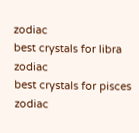zodiac
best crystals for libra zodiac
best crystals for pisces zodiac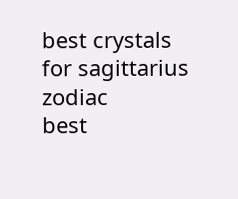best crystals for sagittarius zodiac
best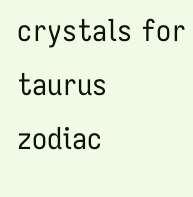crystals for taurus zodiac